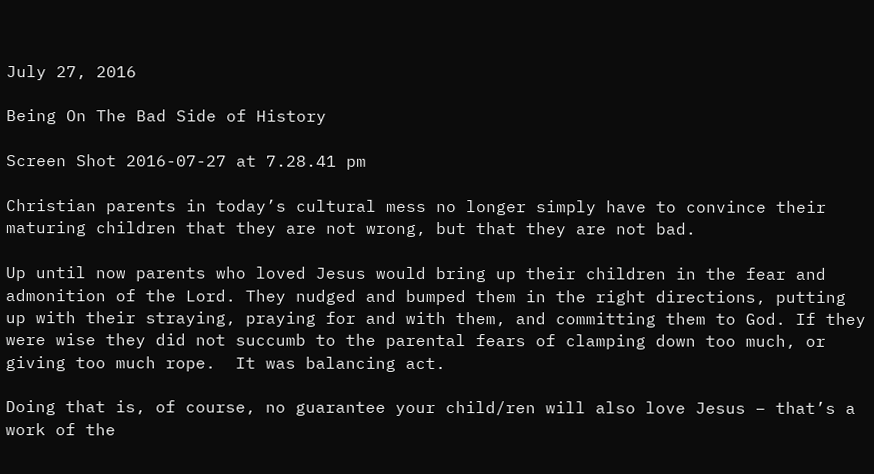July 27, 2016

Being On The Bad Side of History

Screen Shot 2016-07-27 at 7.28.41 pm

Christian parents in today’s cultural mess no longer simply have to convince their maturing children that they are not wrong, but that they are not bad.

Up until now parents who loved Jesus would bring up their children in the fear and admonition of the Lord. They nudged and bumped them in the right directions, putting up with their straying, praying for and with them, and committing them to God. If they were wise they did not succumb to the parental fears of clamping down too much, or giving too much rope.  It was balancing act.

Doing that is, of course, no guarantee your child/ren will also love Jesus – that’s a work of the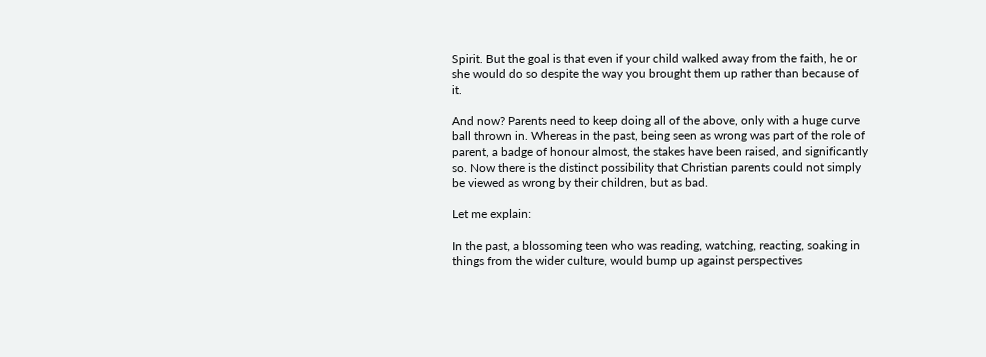Spirit. But the goal is that even if your child walked away from the faith, he or she would do so despite the way you brought them up rather than because of it.

And now? Parents need to keep doing all of the above, only with a huge curve ball thrown in. Whereas in the past, being seen as wrong was part of the role of parent, a badge of honour almost, the stakes have been raised, and significantly so. Now there is the distinct possibility that Christian parents could not simply be viewed as wrong by their children, but as bad.

Let me explain:

In the past, a blossoming teen who was reading, watching, reacting, soaking in things from the wider culture, would bump up against perspectives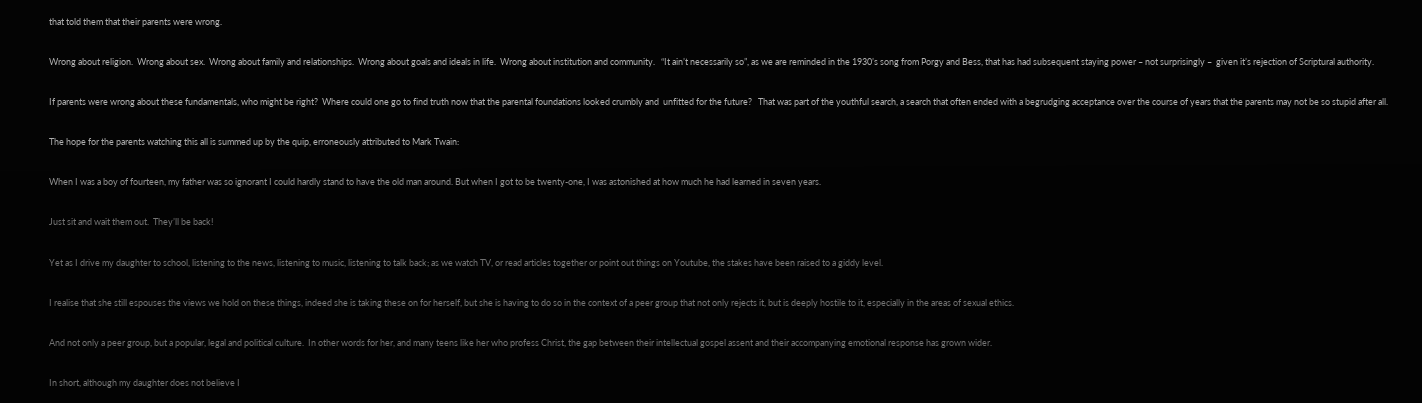that told them that their parents were wrong.

Wrong about religion.  Wrong about sex.  Wrong about family and relationships.  Wrong about goals and ideals in life.  Wrong about institution and community.   “It ain’t necessarily so”, as we are reminded in the 1930’s song from Porgy and Bess, that has had subsequent staying power – not surprisingly –  given it’s rejection of Scriptural authority.

If parents were wrong about these fundamentals, who might be right?  Where could one go to find truth now that the parental foundations looked crumbly and  unfitted for the future?   That was part of the youthful search, a search that often ended with a begrudging acceptance over the course of years that the parents may not be so stupid after all.

The hope for the parents watching this all is summed up by the quip, erroneously attributed to Mark Twain:

When I was a boy of fourteen, my father was so ignorant I could hardly stand to have the old man around. But when I got to be twenty-one, I was astonished at how much he had learned in seven years.

Just sit and wait them out.  They’ll be back!

Yet as I drive my daughter to school, listening to the news, listening to music, listening to talk back; as we watch TV, or read articles together or point out things on Youtube, the stakes have been raised to a giddy level.

I realise that she still espouses the views we hold on these things, indeed she is taking these on for herself, but she is having to do so in the context of a peer group that not only rejects it, but is deeply hostile to it, especially in the areas of sexual ethics.

And not only a peer group, but a popular, legal and political culture.  In other words for her, and many teens like her who profess Christ, the gap between their intellectual gospel assent and their accompanying emotional response has grown wider.

In short, although my daughter does not believe I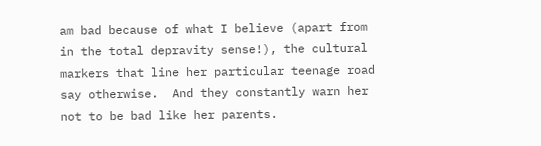am bad because of what I believe (apart from in the total depravity sense!), the cultural markers that line her particular teenage road say otherwise.  And they constantly warn her not to be bad like her parents.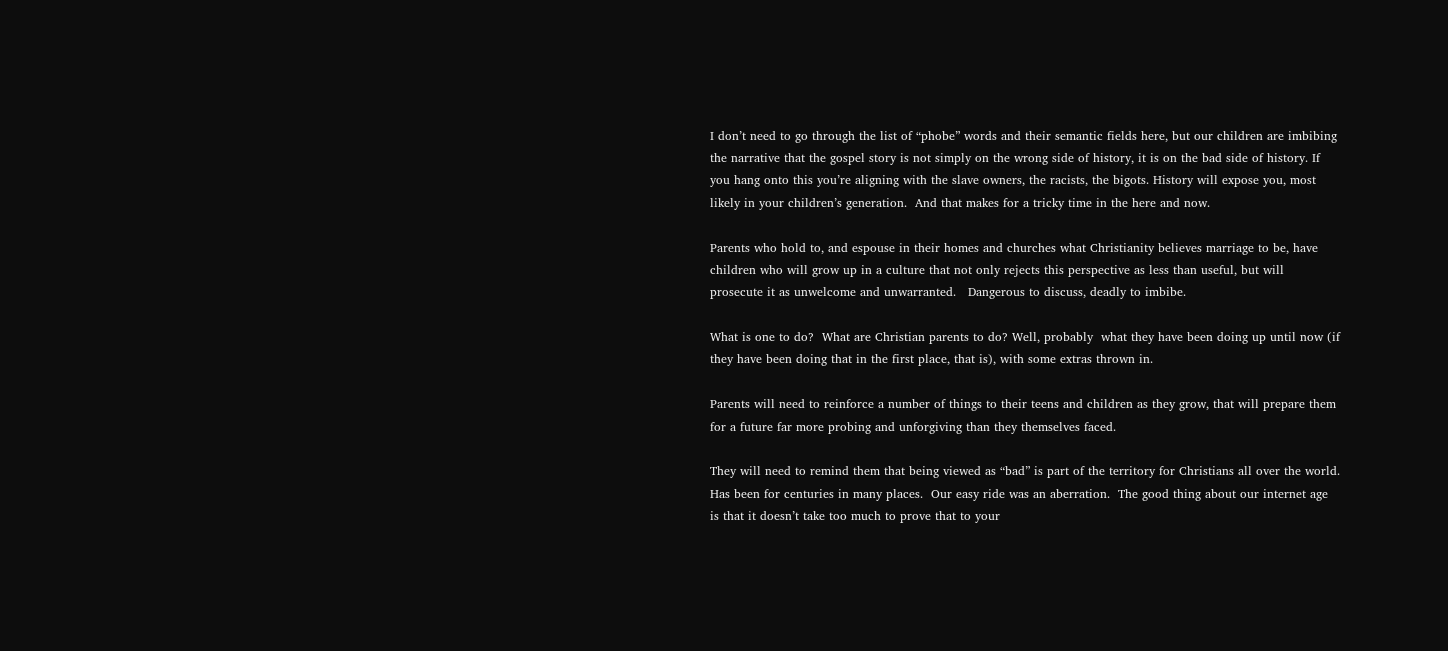I don’t need to go through the list of “phobe” words and their semantic fields here, but our children are imbibing the narrative that the gospel story is not simply on the wrong side of history, it is on the bad side of history. If you hang onto this you’re aligning with the slave owners, the racists, the bigots. History will expose you, most likely in your children’s generation.  And that makes for a tricky time in the here and now.

Parents who hold to, and espouse in their homes and churches what Christianity believes marriage to be, have children who will grow up in a culture that not only rejects this perspective as less than useful, but will prosecute it as unwelcome and unwarranted.   Dangerous to discuss, deadly to imbibe.

What is one to do?  What are Christian parents to do? Well, probably  what they have been doing up until now (if they have been doing that in the first place, that is), with some extras thrown in.

Parents will need to reinforce a number of things to their teens and children as they grow, that will prepare them for a future far more probing and unforgiving than they themselves faced.

They will need to remind them that being viewed as “bad” is part of the territory for Christians all over the world. Has been for centuries in many places.  Our easy ride was an aberration.  The good thing about our internet age is that it doesn’t take too much to prove that to your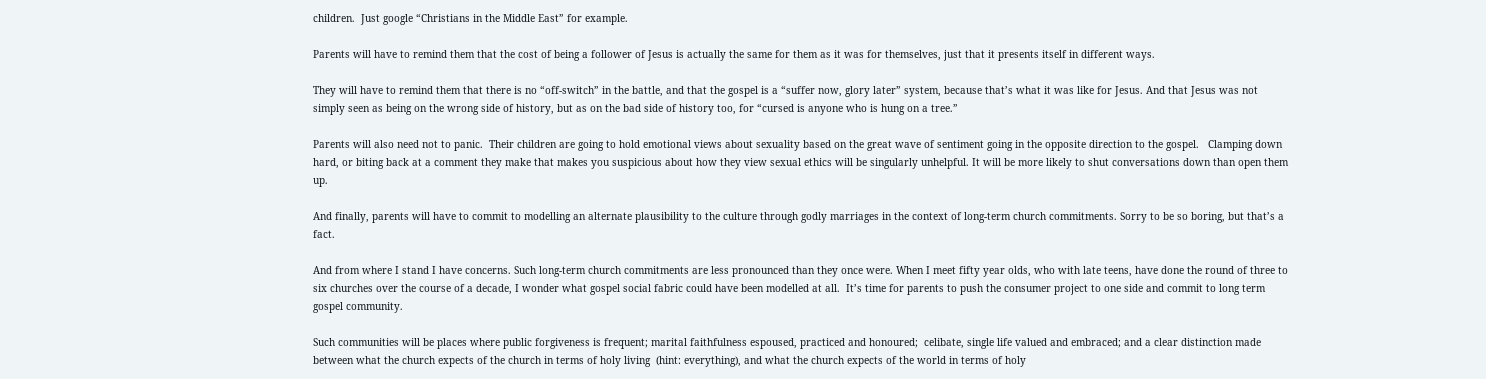children.  Just google “Christians in the Middle East” for example.

Parents will have to remind them that the cost of being a follower of Jesus is actually the same for them as it was for themselves, just that it presents itself in different ways.

They will have to remind them that there is no “off-switch” in the battle, and that the gospel is a “suffer now, glory later” system, because that’s what it was like for Jesus. And that Jesus was not simply seen as being on the wrong side of history, but as on the bad side of history too, for “cursed is anyone who is hung on a tree.”

Parents will also need not to panic.  Their children are going to hold emotional views about sexuality based on the great wave of sentiment going in the opposite direction to the gospel.   Clamping down hard, or biting back at a comment they make that makes you suspicious about how they view sexual ethics will be singularly unhelpful. It will be more likely to shut conversations down than open them up.

And finally, parents will have to commit to modelling an alternate plausibility to the culture through godly marriages in the context of long-term church commitments. Sorry to be so boring, but that’s a fact.

And from where I stand I have concerns. Such long-term church commitments are less pronounced than they once were. When I meet fifty year olds, who with late teens, have done the round of three to six churches over the course of a decade, I wonder what gospel social fabric could have been modelled at all.  It’s time for parents to push the consumer project to one side and commit to long term gospel community.

Such communities will be places where public forgiveness is frequent; marital faithfulness espoused, practiced and honoured;  celibate, single life valued and embraced; and a clear distinction made between what the church expects of the church in terms of holy living  (hint: everything), and what the church expects of the world in terms of holy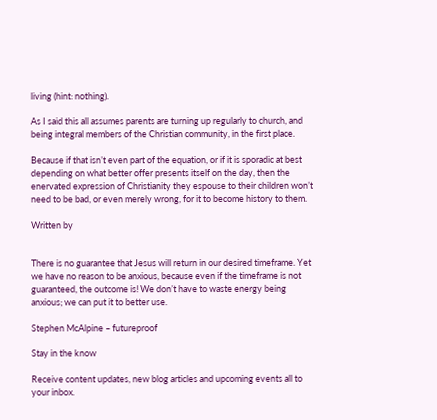living (hint: nothing).

As I said this all assumes parents are turning up regularly to church, and being integral members of the Christian community, in the first place.

Because if that isn’t even part of the equation, or if it is sporadic at best depending on what better offer presents itself on the day, then the enervated expression of Christianity they espouse to their children won’t need to be bad, or even merely wrong, for it to become history to them.

Written by


There is no guarantee that Jesus will return in our desired timeframe. Yet we have no reason to be anxious, because even if the timeframe is not guaranteed, the outcome is! We don’t have to waste energy being anxious; we can put it to better use.

Stephen McAlpine – futureproof

Stay in the know

Receive content updates, new blog articles and upcoming events all to your inbox.